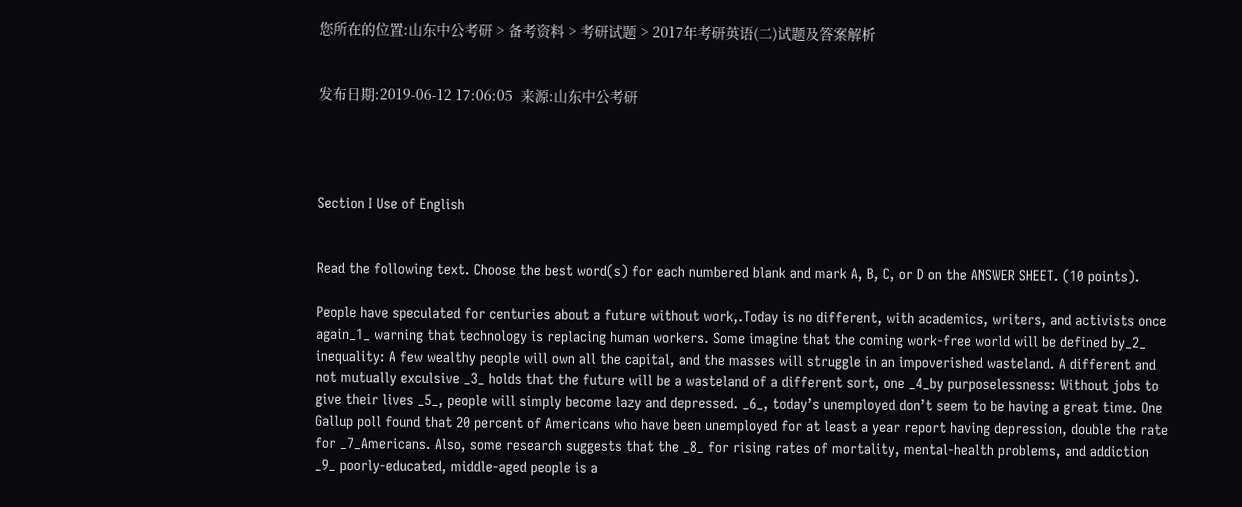您所在的位置:山东中公考研 > 备考资料 > 考研试题 > 2017年考研英语(二)试题及答案解析


发布日期:2019-06-12 17:06:05  来源:山东中公考研




Section Ⅰ Use of English


Read the following text. Choose the best word(s) for each numbered blank and mark A, B, C, or D on the ANSWER SHEET. (10 points).

People have speculated for centuries about a future without work,.Today is no different, with academics, writers, and activists once again_1_ warning that technology is replacing human workers. Some imagine that the coming work-free world will be defined by_2_ inequality: A few wealthy people will own all the capital, and the masses will struggle in an impoverished wasteland. A different and not mutually exculsive _3_ holds that the future will be a wasteland of a different sort, one _4_by purposelessness: Without jobs to give their lives _5_, people will simply become lazy and depressed. _6_, today’s unemployed don’t seem to be having a great time. One Gallup poll found that 20 percent of Americans who have been unemployed for at least a year report having depression, double the rate for _7_Americans. Also, some research suggests that the _8_ for rising rates of mortality, mental-health problems, and addiction _9_ poorly-educated, middle-aged people is a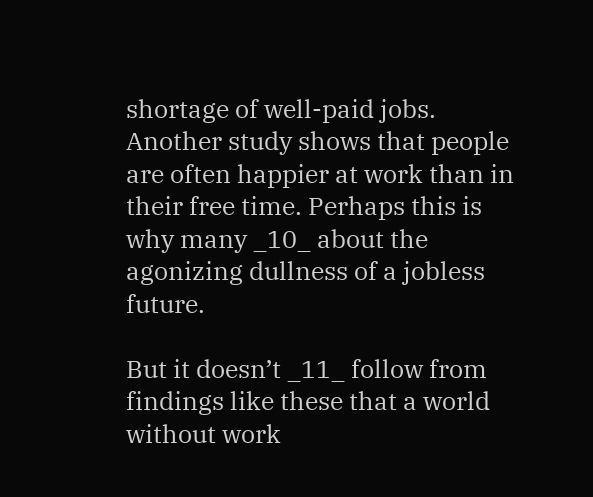shortage of well-paid jobs. Another study shows that people are often happier at work than in their free time. Perhaps this is why many _10_ about the agonizing dullness of a jobless future.

But it doesn’t _11_ follow from findings like these that a world without work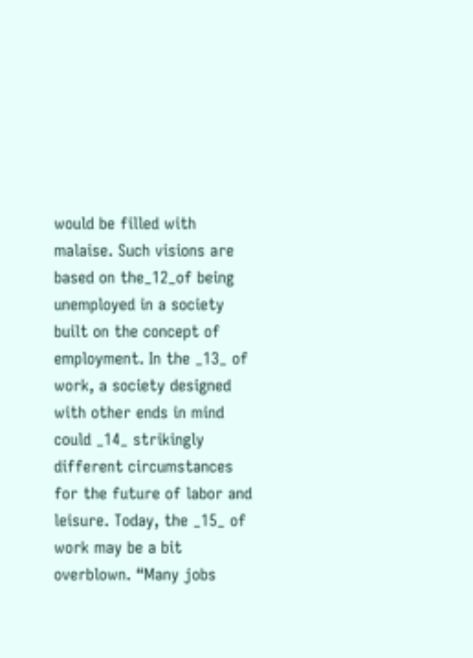would be filled with malaise. Such visions are based on the_12_of being unemployed in a society built on the concept of employment. In the _13_ of work, a society designed with other ends in mind could _14_ strikingly different circumstances for the future of labor and leisure. Today, the _15_ of work may be a bit overblown. “Many jobs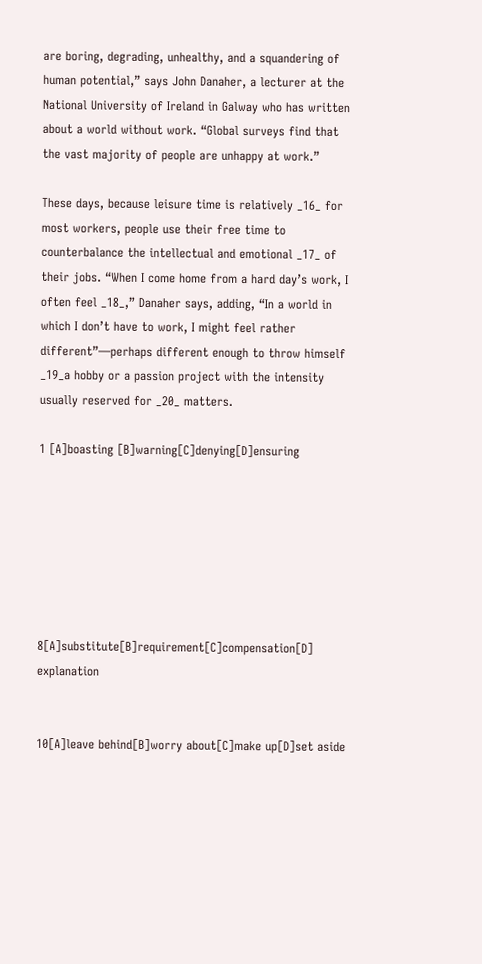are boring, degrading, unhealthy, and a squandering of human potential,” says John Danaher, a lecturer at the National University of Ireland in Galway who has written about a world without work. “Global surveys find that the vast majority of people are unhappy at work.”

These days, because leisure time is relatively _16_ for most workers, people use their free time to counterbalance the intellectual and emotional _17_ of their jobs. “When I come home from a hard day’s work, I often feel _18_,” Danaher says, adding, “In a world in which I don’t have to work, I might feel rather different”—perhaps different enough to throw himself _19_a hobby or a passion project with the intensity usually reserved for _20_ matters.

1 [A]boasting [B]warning[C]denying[D]ensuring







8[A]substitute[B]requirement[C]compensation[D] explanation


10[A]leave behind[B]worry about[C]make up[D]set aside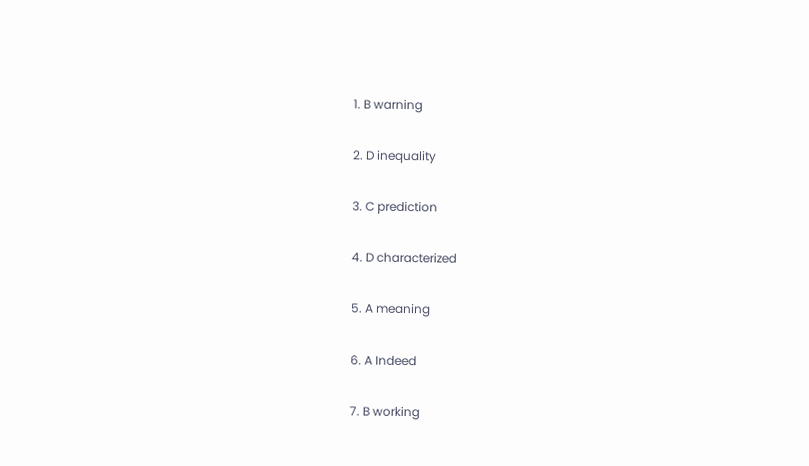1. B warning

2. D inequality

3. C prediction

4. D characterized

5. A meaning

6. A Indeed

7. B working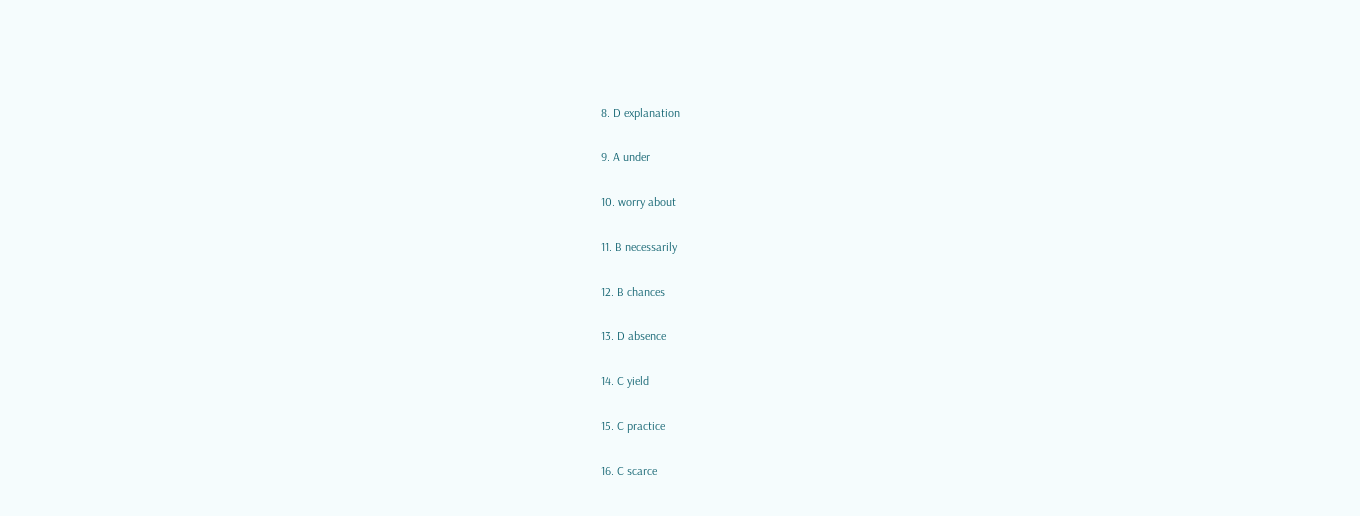8. D explanation

9. A under

10. worry about

11. B necessarily

12. B chances

13. D absence

14. C yield

15. C practice

16. C scarce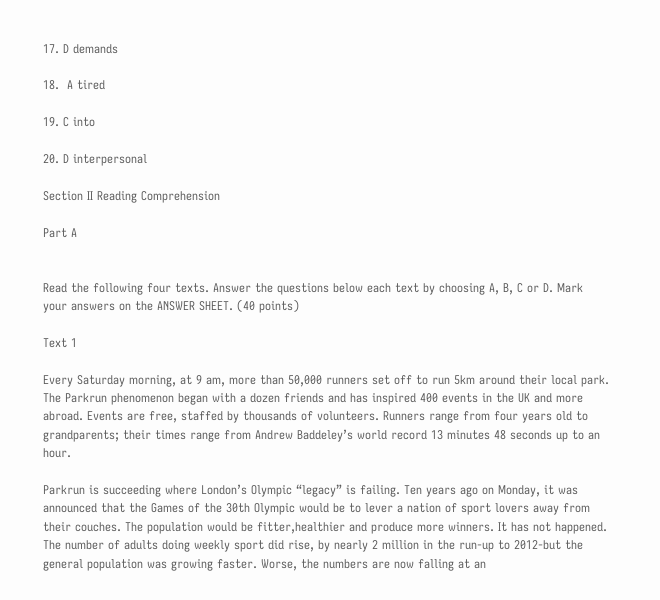17. D demands

18.  A tired

19. C into

20. D interpersonal

Section Ⅱ Reading Comprehension

Part A


Read the following four texts. Answer the questions below each text by choosing A, B, C or D. Mark your answers on the ANSWER SHEET. (40 points)

Text 1

Every Saturday morning, at 9 am, more than 50,000 runners set off to run 5km around their local park. The Parkrun phenomenon began with a dozen friends and has inspired 400 events in the UK and more abroad. Events are free, staffed by thousands of volunteers. Runners range from four years old to grandparents; their times range from Andrew Baddeley’s world record 13 minutes 48 seconds up to an hour.

Parkrun is succeeding where London’s Olympic “legacy” is failing. Ten years ago on Monday, it was announced that the Games of the 30th Olympic would be to lever a nation of sport lovers away from their couches. The population would be fitter,healthier and produce more winners. It has not happened. The number of adults doing weekly sport did rise, by nearly 2 million in the run-up to 2012-but the general population was growing faster. Worse, the numbers are now falling at an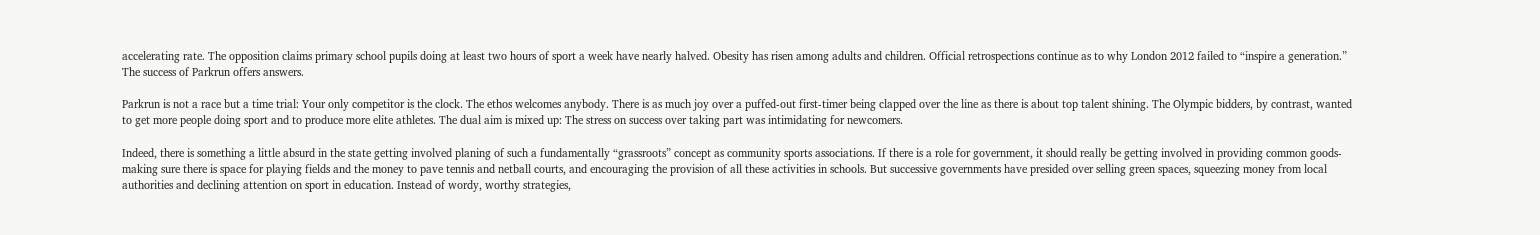accelerating rate. The opposition claims primary school pupils doing at least two hours of sport a week have nearly halved. Obesity has risen among adults and children. Official retrospections continue as to why London 2012 failed to “inspire a generation.” The success of Parkrun offers answers.

Parkrun is not a race but a time trial: Your only competitor is the clock. The ethos welcomes anybody. There is as much joy over a puffed-out first-timer being clapped over the line as there is about top talent shining. The Olympic bidders, by contrast, wanted to get more people doing sport and to produce more elite athletes. The dual aim is mixed up: The stress on success over taking part was intimidating for newcomers.

Indeed, there is something a little absurd in the state getting involved planing of such a fundamentally “grassroots” concept as community sports associations. If there is a role for government, it should really be getting involved in providing common goods-making sure there is space for playing fields and the money to pave tennis and netball courts, and encouraging the provision of all these activities in schools. But successive governments have presided over selling green spaces, squeezing money from local authorities and declining attention on sport in education. Instead of wordy, worthy strategies,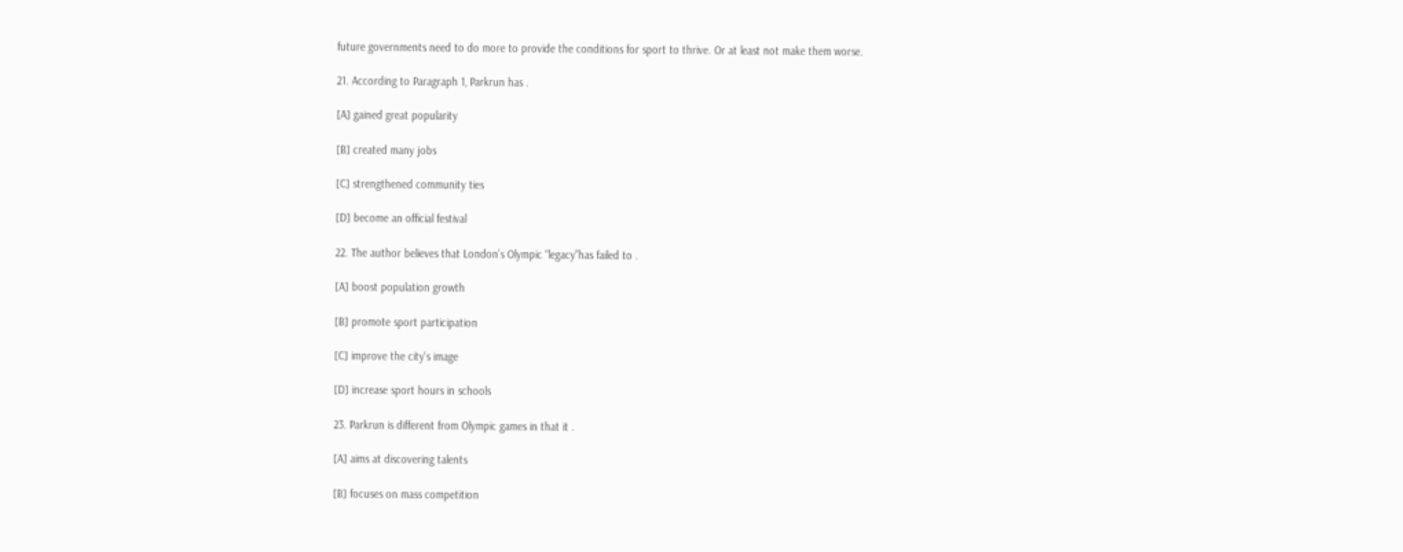future governments need to do more to provide the conditions for sport to thrive. Or at least not make them worse.

21. According to Paragraph 1, Parkrun has .

[A] gained great popularity

[B] created many jobs

[C] strengthened community ties

[D] become an official festival

22. The author believes that London’s Olympic “legacy”has failed to .

[A] boost population growth

[B] promote sport participation

[C] improve the city’s image

[D] increase sport hours in schools

23. Parkrun is different from Olympic games in that it .

[A] aims at discovering talents

[B] focuses on mass competition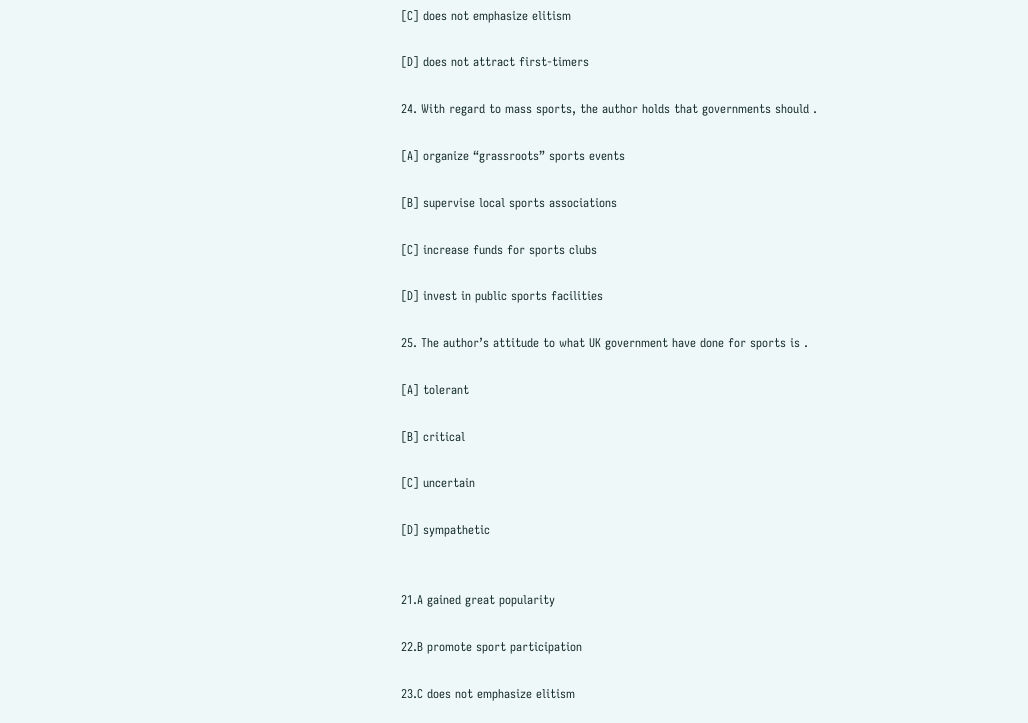[C] does not emphasize elitism

[D] does not attract first-timers

24. With regard to mass sports, the author holds that governments should .

[A] organize “grassroots” sports events

[B] supervise local sports associations

[C] increase funds for sports clubs

[D] invest in public sports facilities

25. The author’s attitude to what UK government have done for sports is .

[A] tolerant

[B] critical

[C] uncertain

[D] sympathetic


21.A gained great popularity

22.B promote sport participation

23.C does not emphasize elitism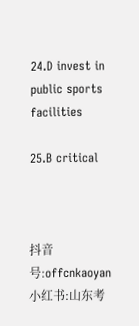24.D invest in public sports facilities

25.B critical



抖音号:offcnkaoyan 小红书:山东考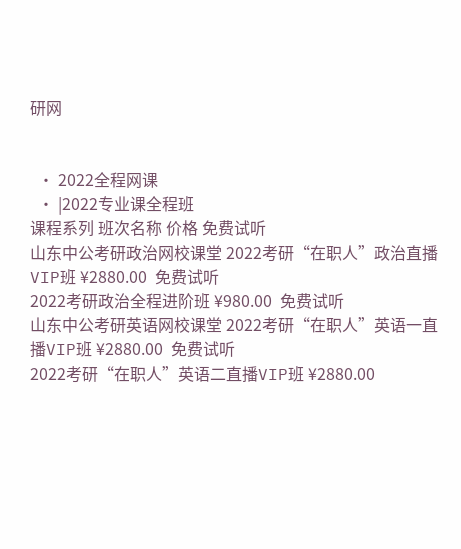研网


  • 2022全程网课
  • |2022专业课全程班
课程系列 班次名称 价格 免费试听
山东中公考研政治网校课堂 2022考研“在职人”政治直播VIP班 ¥2880.00  免费试听
2022考研政治全程进阶班 ¥980.00  免费试听
山东中公考研英语网校课堂 2022考研“在职人”英语一直播VIP班 ¥2880.00  免费试听
2022考研“在职人”英语二直播VIP班 ¥2880.00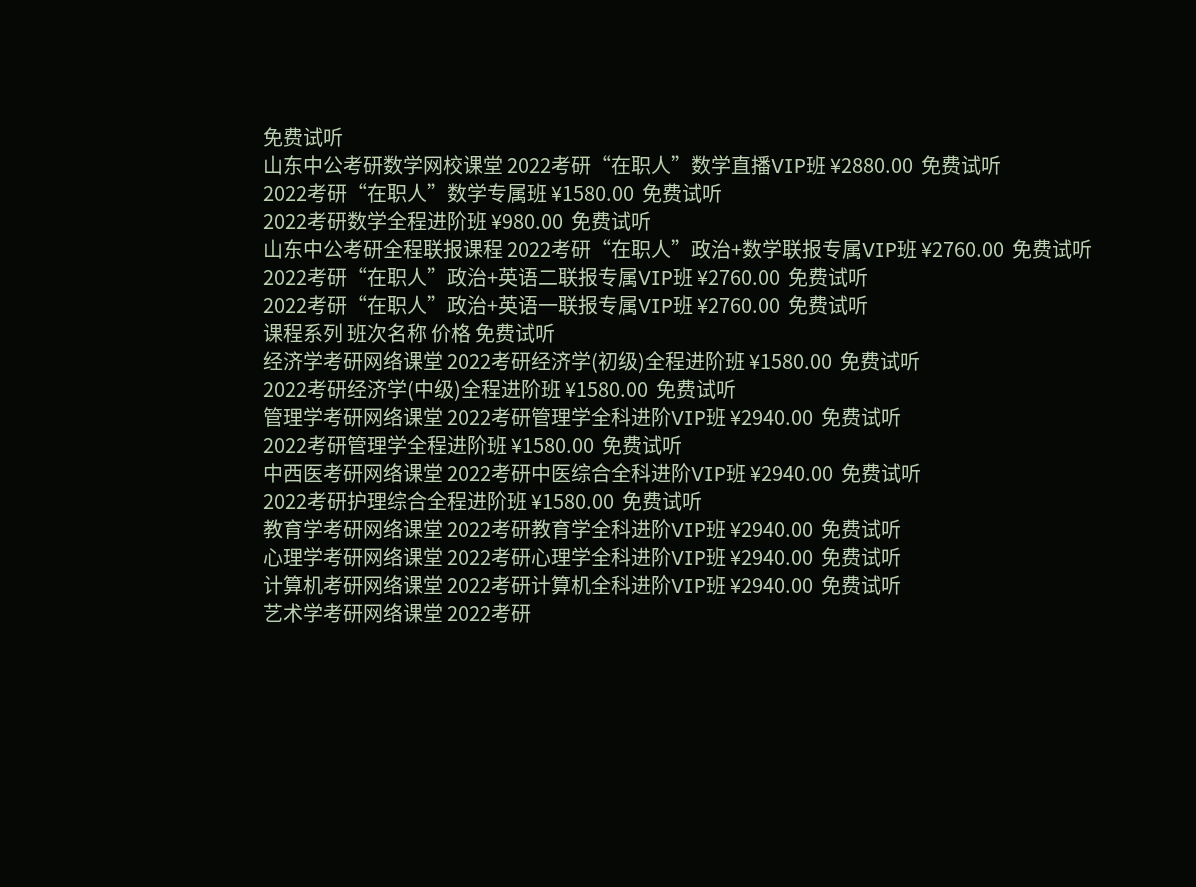免费试听
山东中公考研数学网校课堂 2022考研“在职人”数学直播VIP班 ¥2880.00  免费试听
2022考研“在职人”数学专属班 ¥1580.00  免费试听
2022考研数学全程进阶班 ¥980.00  免费试听
山东中公考研全程联报课程 2022考研“在职人”政治+数学联报专属VIP班 ¥2760.00  免费试听
2022考研“在职人”政治+英语二联报专属VIP班 ¥2760.00  免费试听
2022考研“在职人”政治+英语一联报专属VIP班 ¥2760.00  免费试听
课程系列 班次名称 价格 免费试听
经济学考研网络课堂 2022考研经济学(初级)全程进阶班 ¥1580.00  免费试听
2022考研经济学(中级)全程进阶班 ¥1580.00  免费试听
管理学考研网络课堂 2022考研管理学全科进阶VIP班 ¥2940.00  免费试听
2022考研管理学全程进阶班 ¥1580.00  免费试听
中西医考研网络课堂 2022考研中医综合全科进阶VIP班 ¥2940.00  免费试听
2022考研护理综合全程进阶班 ¥1580.00  免费试听
教育学考研网络课堂 2022考研教育学全科进阶VIP班 ¥2940.00  免费试听
心理学考研网络课堂 2022考研心理学全科进阶VIP班 ¥2940.00  免费试听
计算机考研网络课堂 2022考研计算机全科进阶VIP班 ¥2940.00  免费试听
艺术学考研网络课堂 2022考研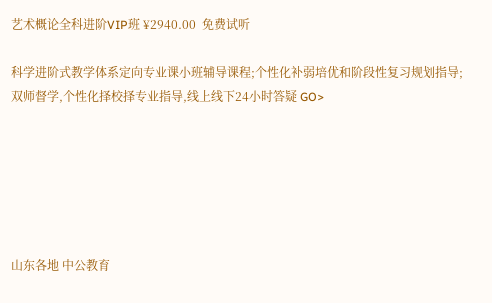艺术概论全科进阶VIP班 ¥2940.00  免费试听

科学进阶式教学体系定向专业课小班辅导课程;个性化补弱培优和阶段性复习规划指导;双师督学,个性化择校择专业指导,线上线下24小时答疑 GO>






山东各地 中公教育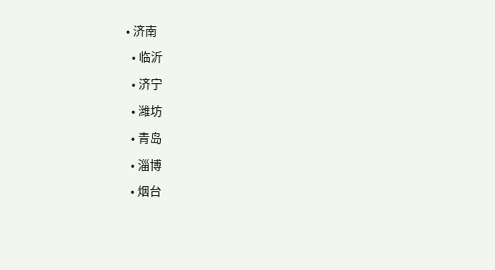• 济南
  • 临沂
  • 济宁
  • 潍坊
  • 青岛
  • 淄博
  • 烟台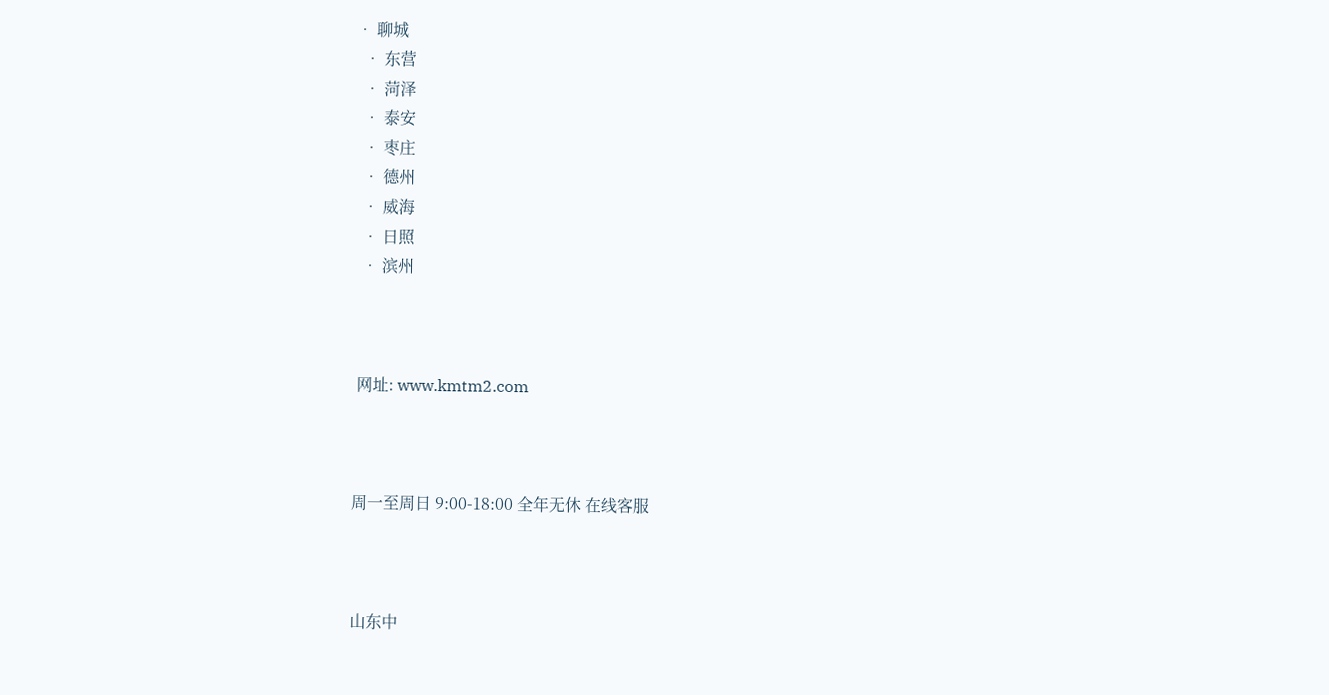• 聊城
  • 东营
  • 菏泽
  • 泰安
  • 枣庄
  • 德州
  • 威海
  • 日照
  • 滨州



 网址: www.kmtm2.com



周一至周日 9:00-18:00 全年无休 在线客服



山东中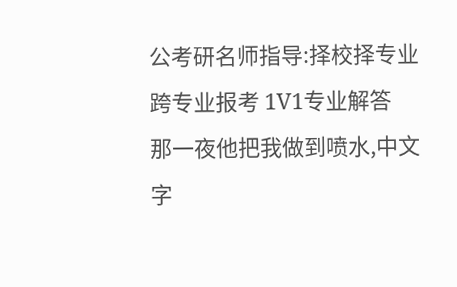公考研名师指导:择校择专业 跨专业报考 1V1专业解答
那一夜他把我做到喷水,中文字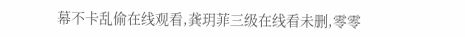幕不卡乱偷在线观看,龚玥菲三级在线看未删,零零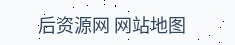后资源网 网站地图